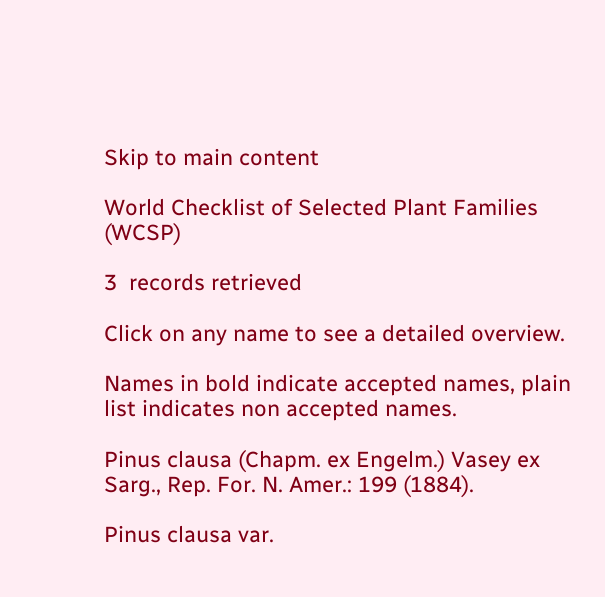Skip to main content

World Checklist of Selected Plant Families (WCSP)

3  records retrieved

Click on any name to see a detailed overview.

Names in bold indicate accepted names, plain list indicates non accepted names.

Pinus clausa (Chapm. ex Engelm.) Vasey ex Sarg., Rep. For. N. Amer.: 199 (1884).

Pinus clausa var.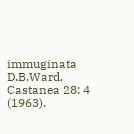immuginata D.B.Ward, Castanea 28: 4 (1963).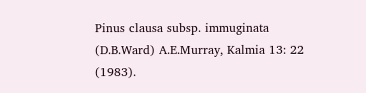Pinus clausa subsp. immuginata (D.B.Ward) A.E.Murray, Kalmia 13: 22 (1983).